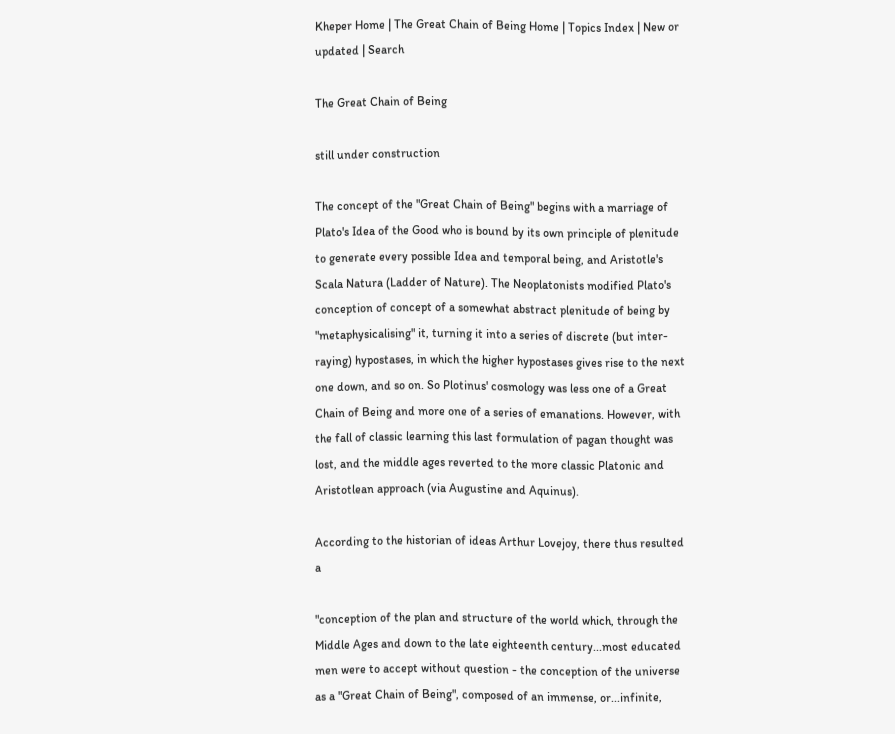Kheper Home | The Great Chain of Being Home | Topics Index | New or updated | Search

The Great Chain of Being

still under construction

The concept of the "Great Chain of Being" begins with a marriage of Plato's Idea of the Good who is bound by its own principle of plenitude to generate every possible Idea and temporal being, and Aristotle's Scala Natura (Ladder of Nature). The Neoplatonists modified Plato's conception of concept of a somewhat abstract plenitude of being by "metaphysicalising" it, turning it into a series of discrete (but inter-raying) hypostases, in which the higher hypostases gives rise to the next one down, and so on. So Plotinus' cosmology was less one of a Great Chain of Being and more one of a series of emanations. However, with the fall of classic learning this last formulation of pagan thought was lost, and the middle ages reverted to the more classic Platonic and Aristotlean approach (via Augustine and Aquinus).

According to the historian of ideas Arthur Lovejoy, there thus resulted a

"conception of the plan and structure of the world which, through the Middle Ages and down to the late eighteenth century...most educated men were to accept without question - the conception of the universe as a "Great Chain of Being", composed of an immense, or...infinite,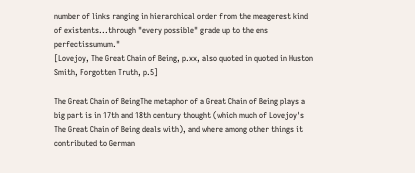number of links ranging in hierarchical order from the meagerest kind of existents...through "every possible" grade up to the ens perfectissumum."
[Lovejoy, The Great Chain of Being, p.xx, also quoted in quoted in Huston Smith, Forgotten Truth, p.5]

The Great Chain of BeingThe metaphor of a Great Chain of Being plays a big part is in 17th and 18th century thought (which much of Lovejoy's The Great Chain of Being deals with), and where among other things it contributed to German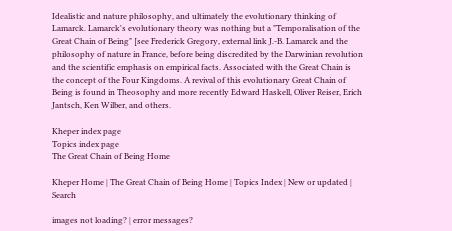Idealistic and nature philosophy, and ultimately the evolutionary thinking of Lamarck. Lamarck's evolutionary theory was nothing but a "Temporalisation of the Great Chain of Being" [see Frederick Gregory, external link J.-B. Lamarck and the philosophy of nature in France, before being discredited by the Darwinian revolution and the scientific emphasis on empirical facts. Associated with the Great Chain is the concept of the Four Kingdoms. A revival of this evolutionary Great Chain of Being is found in Theosophy and more recently Edward Haskell, Oliver Reiser, Erich Jantsch, Ken Wilber, and others.

Kheper index page
Topics index page
The Great Chain of Being Home

Kheper Home | The Great Chain of Being Home | Topics Index | New or updated | Search

images not loading? | error messages?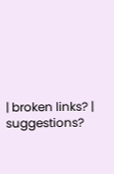| broken links? | suggestions?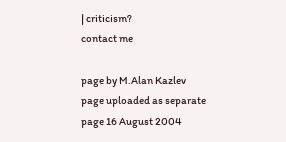| criticism?
contact me

page by M.Alan Kazlev
page uploaded as separate page 16 August 2004